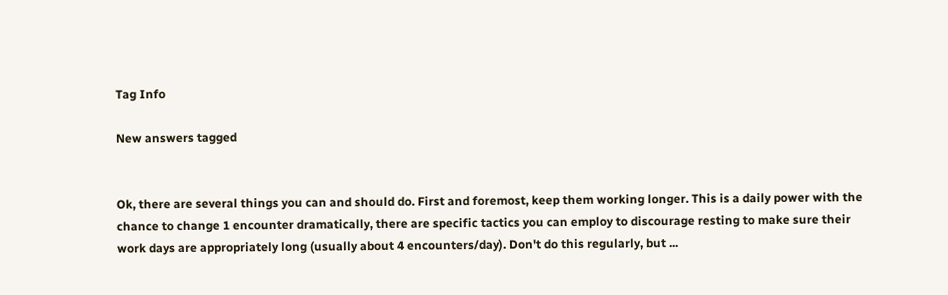Tag Info

New answers tagged


Ok, there are several things you can and should do. First and foremost, keep them working longer. This is a daily power with the chance to change 1 encounter dramatically, there are specific tactics you can employ to discourage resting to make sure their work days are appropriately long (usually about 4 encounters/day). Don't do this regularly, but ...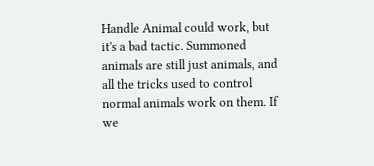Handle Animal could work, but it's a bad tactic. Summoned animals are still just animals, and all the tricks used to control normal animals work on them. If we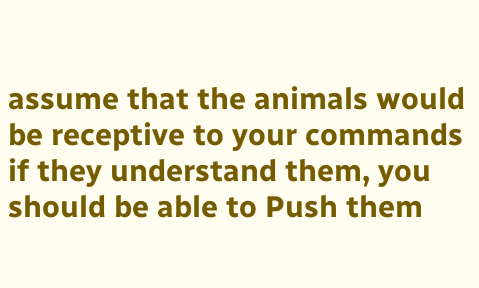assume that the animals would be receptive to your commands if they understand them, you should be able to Push them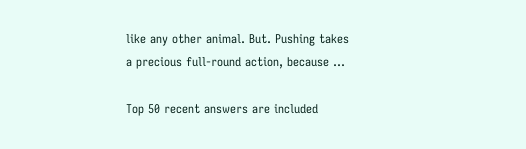like any other animal. But. Pushing takes a precious full-round action, because ...

Top 50 recent answers are included